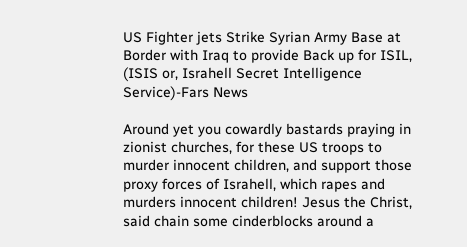US Fighter jets Strike Syrian Army Base at Border with Iraq to provide Back up for ISIL, (ISIS or, Israhell Secret Intelligence Service)-Fars News

Around yet you cowardly bastards praying in zionist churches, for these US troops to murder innocent children, and support those proxy forces of Israhell, which rapes and murders innocent children! Jesus the Christ, said chain some cinderblocks around a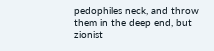pedophiles neck, and throw them in the deep end, but zionist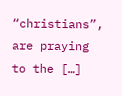“christians”, are praying to the […]